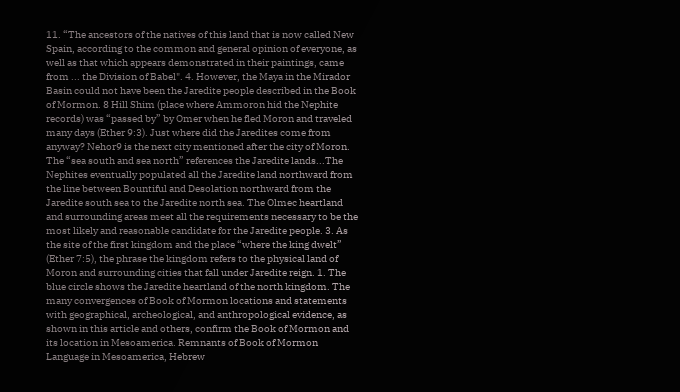11. “The ancestors of the natives of this land that is now called New Spain, according to the common and general opinion of everyone, as well as that which appears demonstrated in their paintings, came from ... the Division of Babel". 4. However, the Maya in the Mirador Basin could not have been the Jaredite people described in the Book of Mormon. 8 Hill Shim (place where Ammoron hid the Nephite records) was “passed by” by Omer when he fled Moron and traveled many days (Ether 9:3). Just where did the Jaredites come from anyway? Nehor9 is the next city mentioned after the city of Moron. The “sea south and sea north” references the Jaredite lands...The Nephites eventually populated all the Jaredite land northward from the line between Bountiful and Desolation northward from the Jaredite south sea to the Jaredite north sea. The Olmec heartland and surrounding areas meet all the requirements necessary to be the most likely and reasonable candidate for the Jaredite people. 3. As the site of the first kingdom and the place “where the king dwelt” (Ether 7:5), the phrase the kingdom refers to the physical land of Moron and surrounding cities that fall under Jaredite reign. 1. The blue circle shows the Jaredite heartland of the north kingdom. The many convergences of Book of Mormon locations and statements with geographical, archeological, and anthropological evidence, as shown in this article and others, confirm the Book of Mormon and its location in Mesoamerica. Remnants of Book of Mormon Language in Mesoamerica, Hebrew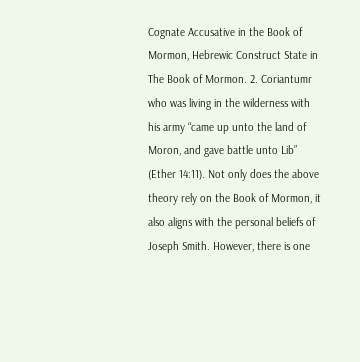Cognate Accusative in the Book of Mormon, Hebrewic Construct State in The Book of Mormon. 2. Coriantumr who was living in the wilderness with his army “came up unto the land of Moron, and gave battle unto Lib” (Ether 14:11). Not only does the above theory rely on the Book of Mormon, it also aligns with the personal beliefs of Joseph Smith. However, there is one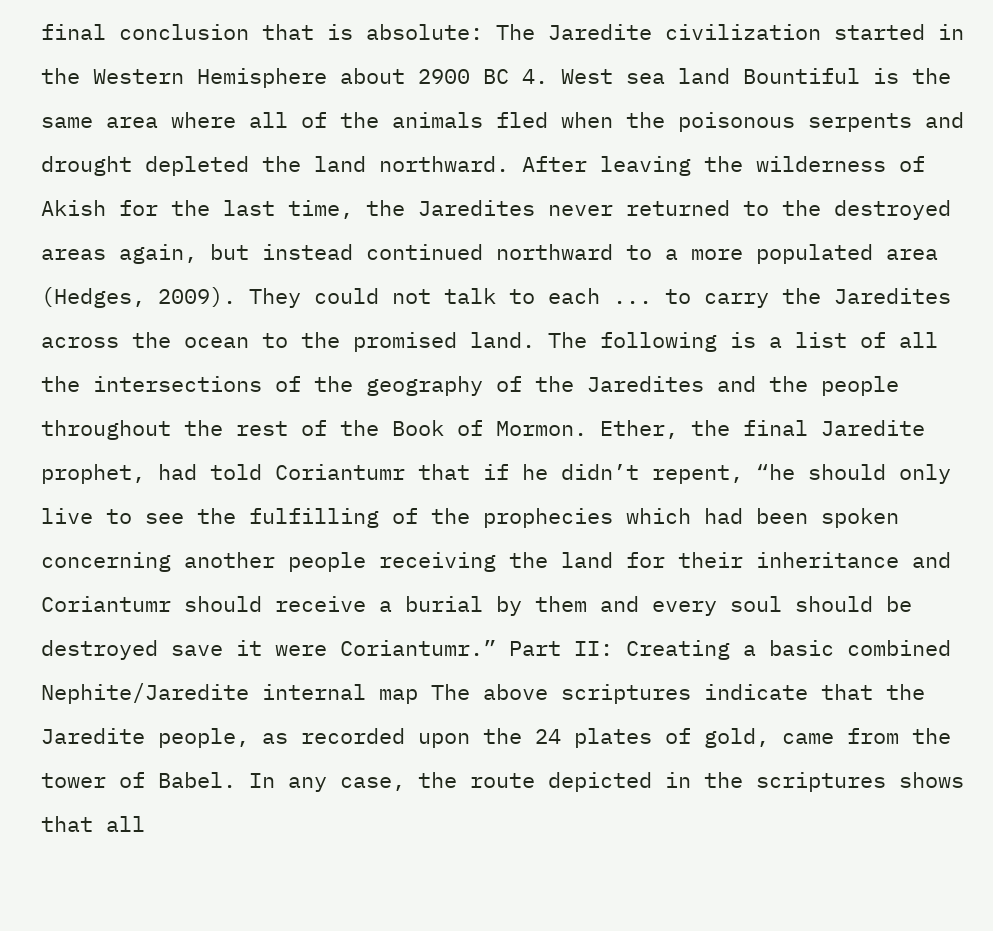final conclusion that is absolute: The Jaredite civilization started in the Western Hemisphere about 2900 BC 4. West sea land Bountiful is the same area where all of the animals fled when the poisonous serpents and drought depleted the land northward. After leaving the wilderness of Akish for the last time, the Jaredites never returned to the destroyed areas again, but instead continued northward to a more populated area (Hedges, 2009). They could not talk to each ... to carry the Jaredites across the ocean to the promised land. The following is a list of all the intersections of the geography of the Jaredites and the people throughout the rest of the Book of Mormon. Ether, the final Jaredite prophet, had told Coriantumr that if he didn’t repent, “he should only live to see the fulfilling of the prophecies which had been spoken concerning another people receiving the land for their inheritance and Coriantumr should receive a burial by them and every soul should be destroyed save it were Coriantumr.” Part II: Creating a basic combined Nephite/Jaredite internal map The above scriptures indicate that the Jaredite people, as recorded upon the 24 plates of gold, came from the tower of Babel. In any case, the route depicted in the scriptures shows that all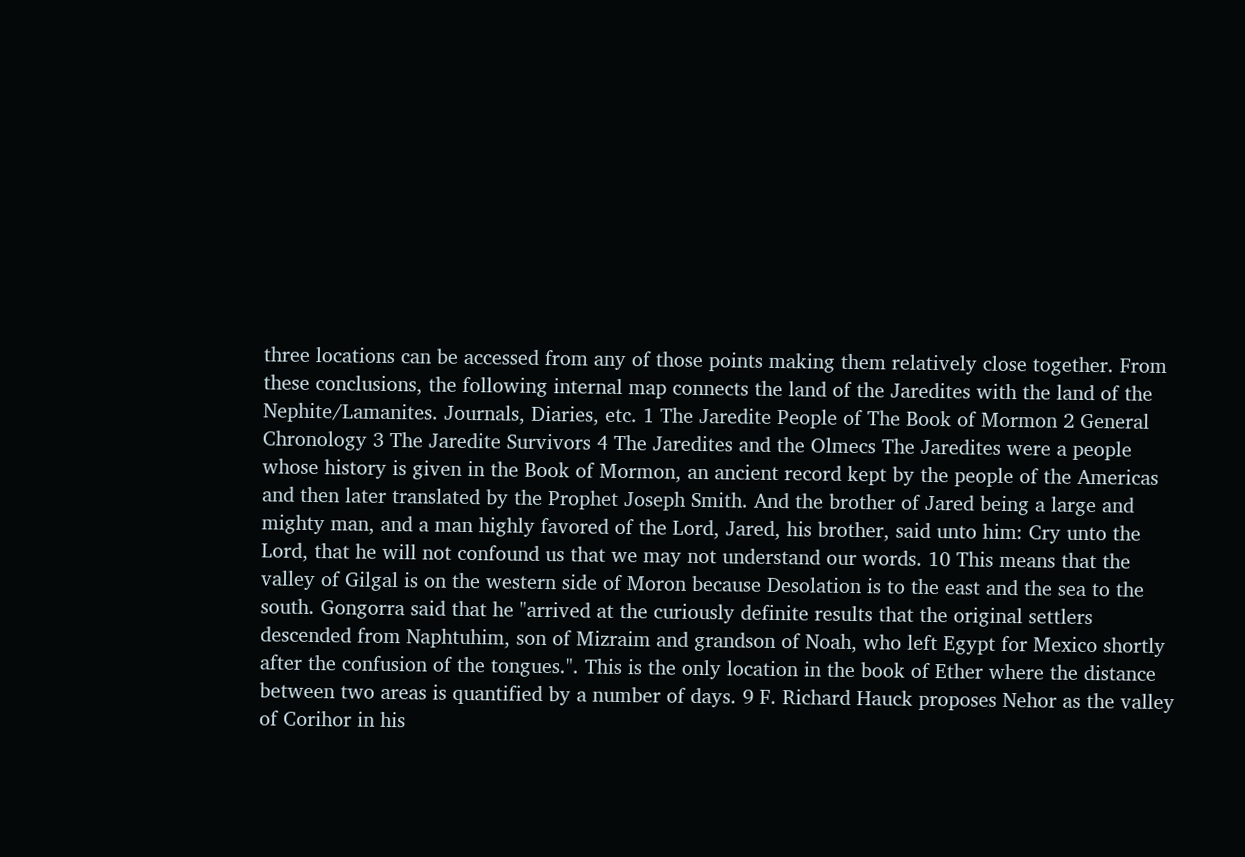three locations can be accessed from any of those points making them relatively close together. From these conclusions, the following internal map connects the land of the Jaredites with the land of the Nephite/Lamanites. Journals, Diaries, etc. 1 The Jaredite People of The Book of Mormon 2 General Chronology 3 The Jaredite Survivors 4 The Jaredites and the Olmecs The Jaredites were a people whose history is given in the Book of Mormon, an ancient record kept by the people of the Americas and then later translated by the Prophet Joseph Smith. And the brother of Jared being a large and mighty man, and a man highly favored of the Lord, Jared, his brother, said unto him: Cry unto the Lord, that he will not confound us that we may not understand our words. 10 This means that the valley of Gilgal is on the western side of Moron because Desolation is to the east and the sea to the south. Gongorra said that he "arrived at the curiously definite results that the original settlers descended from Naphtuhim, son of Mizraim and grandson of Noah, who left Egypt for Mexico shortly after the confusion of the tongues.". This is the only location in the book of Ether where the distance between two areas is quantified by a number of days. 9 F. Richard Hauck proposes Nehor as the valley of Corihor in his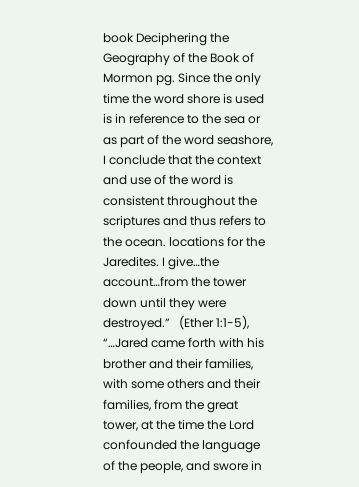book Deciphering the Geography of the Book of Mormon pg. Since the only time the word shore is used is in reference to the sea or as part of the word seashore, I conclude that the context and use of the word is consistent throughout the scriptures and thus refers to the ocean. locations for the Jaredites. I give…the account…from the tower down until they were destroyed.”   (Ether 1:1-5), “…Jared came forth with his brother and their families, with some others and their families, from the great tower, at the time the Lord confounded the language of the people, and swore in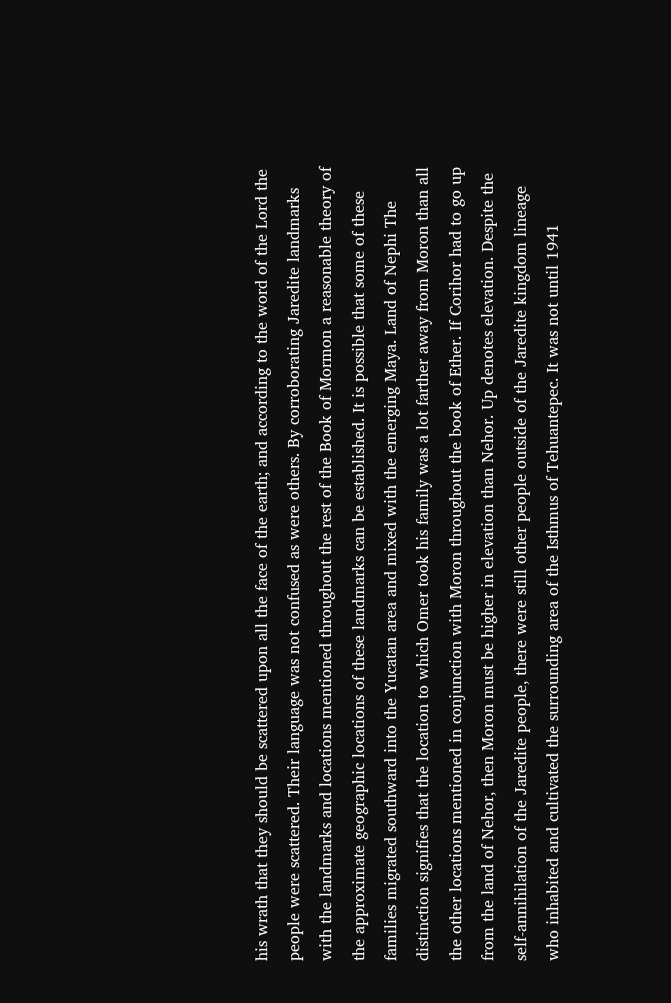his wrath that they should be scattered upon all the face of the earth; and according to the word of the Lord the people were scattered. Their language was not confused as were others. By corroborating Jaredite landmarks with the landmarks and locations mentioned throughout the rest of the Book of Mormon a reasonable theory of the approximate geographic locations of these landmarks can be established. It is possible that some of these families migrated southward into the Yucatan area and mixed with the emerging Maya. Land of Nephi The distinction signifies that the location to which Omer took his family was a lot farther away from Moron than all the other locations mentioned in conjunction with Moron throughout the book of Ether. If Corihor had to go up from the land of Nehor, then Moron must be higher in elevation than Nehor. Up denotes elevation. Despite the self-annihilation of the Jaredite people, there were still other people outside of the Jaredite kingdom lineage who inhabited and cultivated the surrounding area of the Isthmus of Tehuantepec. It was not until 1941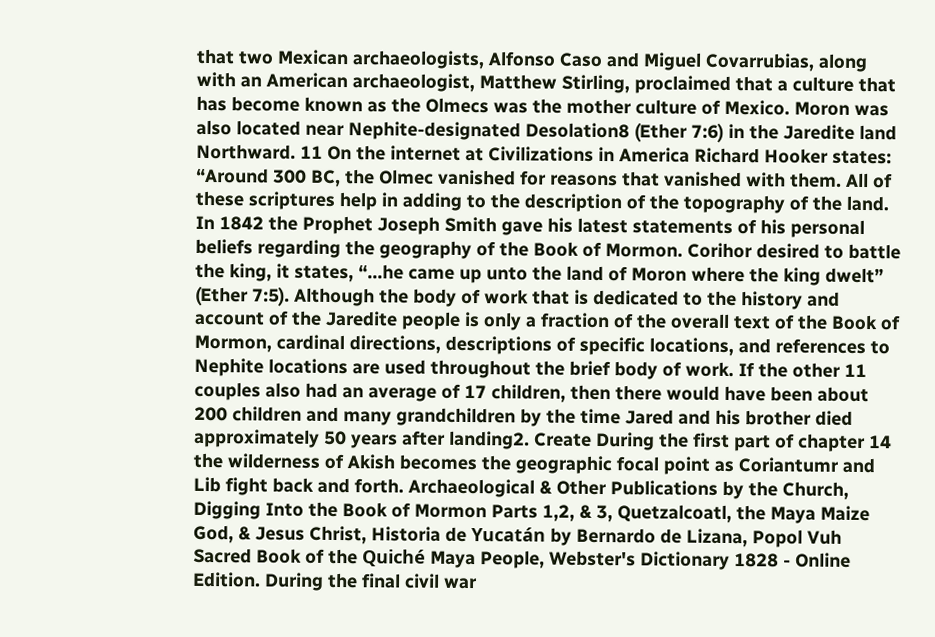that two Mexican archaeologists, Alfonso Caso and Miguel Covarrubias, along with an American archaeologist, Matthew Stirling, proclaimed that a culture that has become known as the Olmecs was the mother culture of Mexico. Moron was also located near Nephite-designated Desolation8 (Ether 7:6) in the Jaredite land Northward. 11 On the internet at Civilizations in America Richard Hooker states: “Around 300 BC, the Olmec vanished for reasons that vanished with them. All of these scriptures help in adding to the description of the topography of the land. In 1842 the Prophet Joseph Smith gave his latest statements of his personal beliefs regarding the geography of the Book of Mormon. Corihor desired to battle the king, it states, “…he came up unto the land of Moron where the king dwelt” (Ether 7:5). Although the body of work that is dedicated to the history and account of the Jaredite people is only a fraction of the overall text of the Book of Mormon, cardinal directions, descriptions of specific locations, and references to Nephite locations are used throughout the brief body of work. If the other 11 couples also had an average of 17 children, then there would have been about 200 children and many grandchildren by the time Jared and his brother died approximately 50 years after landing2. Create During the first part of chapter 14 the wilderness of Akish becomes the geographic focal point as Coriantumr and Lib fight back and forth. Archaeological & Other Publications by the Church, Digging Into the Book of Mormon Parts 1,2, & 3, Quetzalcoatl, the Maya Maize God, & Jesus Christ, Historia de Yucatán by Bernardo de Lizana, Popol Vuh Sacred Book of the Quiché Maya People, Webster's Dictionary 1828 - Online Edition. During the final civil war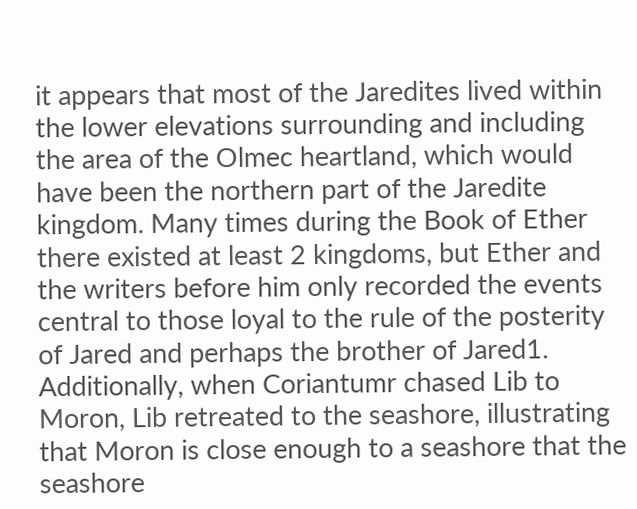it appears that most of the Jaredites lived within the lower elevations surrounding and including the area of the Olmec heartland, which would have been the northern part of the Jaredite kingdom. Many times during the Book of Ether there existed at least 2 kingdoms, but Ether and the writers before him only recorded the events central to those loyal to the rule of the posterity of Jared and perhaps the brother of Jared1. Additionally, when Coriantumr chased Lib to Moron, Lib retreated to the seashore, illustrating that Moron is close enough to a seashore that the seashore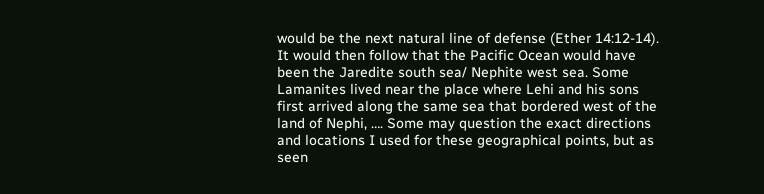would be the next natural line of defense (Ether 14:12-14). It would then follow that the Pacific Ocean would have been the Jaredite south sea/ Nephite west sea. Some Lamanites lived near the place where Lehi and his sons first arrived along the same sea that bordered west of the land of Nephi, …. Some may question the exact directions and locations I used for these geographical points, but as seen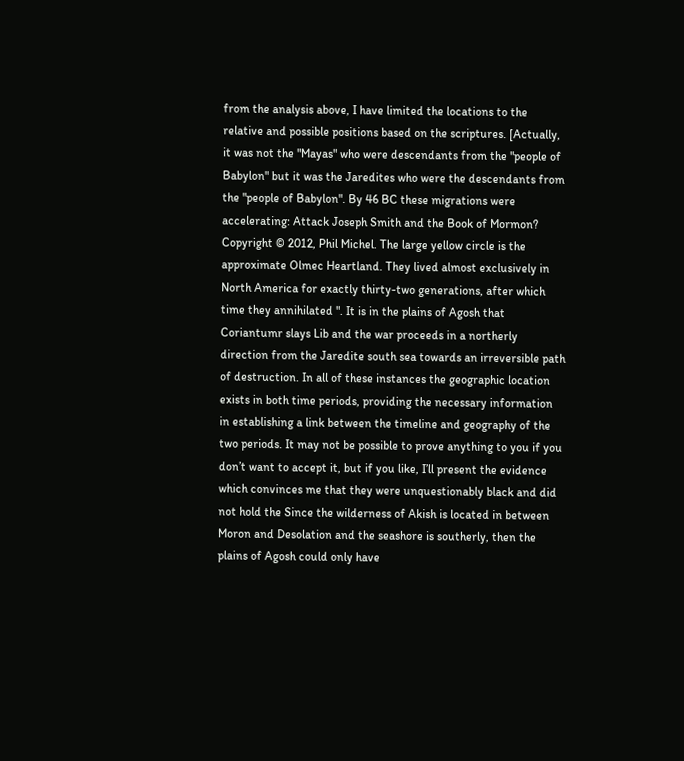from the analysis above, I have limited the locations to the relative and possible positions based on the scriptures. [Actually, it was not the "Mayas" who were descendants from the "people of Babylon" but it was the Jaredites who were the descendants from the "people of Babylon". By 46 BC these migrations were accelerating: Attack Joseph Smith and the Book of Mormon? Copyright © 2012, Phil Michel. The large yellow circle is the approximate Olmec Heartland. They lived almost exclusively in North America for exactly thirty-two generations, after which time they annihilated ". It is in the plains of Agosh that Coriantumr slays Lib and the war proceeds in a northerly direction from the Jaredite south sea towards an irreversible path of destruction. In all of these instances the geographic location exists in both time periods, providing the necessary information in establishing a link between the timeline and geography of the two periods. It may not be possible to prove anything to you if you don’t want to accept it, but if you like, I’ll present the evidence which convinces me that they were unquestionably black and did not hold the Since the wilderness of Akish is located in between Moron and Desolation and the seashore is southerly, then the plains of Agosh could only have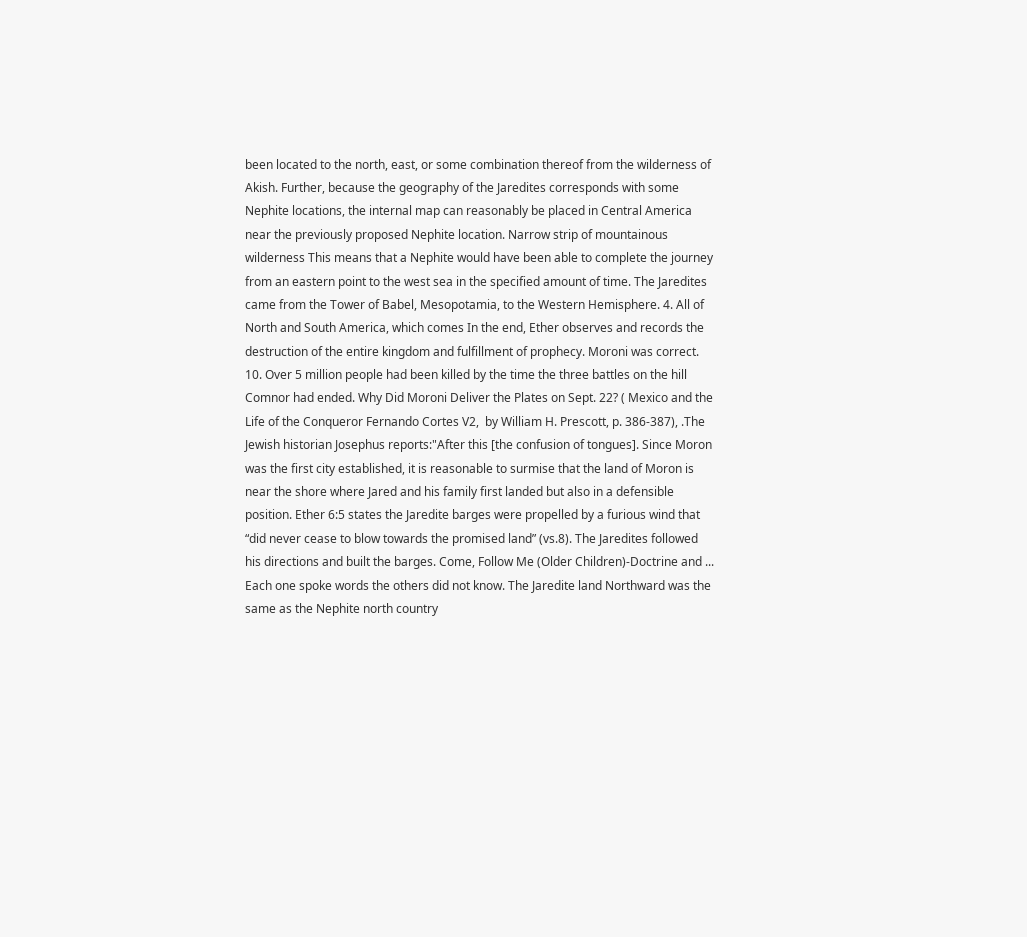been located to the north, east, or some combination thereof from the wilderness of Akish. Further, because the geography of the Jaredites corresponds with some Nephite locations, the internal map can reasonably be placed in Central America near the previously proposed Nephite location. Narrow strip of mountainous wilderness This means that a Nephite would have been able to complete the journey from an eastern point to the west sea in the specified amount of time. The Jaredites came from the Tower of Babel, Mesopotamia, to the Western Hemisphere. 4. All of North and South America, which comes In the end, Ether observes and records the destruction of the entire kingdom and fulfillment of prophecy. Moroni was correct. 10. Over 5 million people had been killed by the time the three battles on the hill Comnor had ended. Why Did Moroni Deliver the Plates on Sept. 22? ( Mexico and the Life of the Conqueror Fernando Cortes V2,  by William H. Prescott, p. 386-387), .The Jewish historian Josephus reports:"After this [the confusion of tongues]. Since Moron was the first city established, it is reasonable to surmise that the land of Moron is near the shore where Jared and his family first landed but also in a defensible position. Ether 6:5 states the Jaredite barges were propelled by a furious wind that “did never cease to blow towards the promised land” (vs.8). The Jaredites followed his directions and built the barges. Come, Follow Me (Older Children)-Doctrine and ... Each one spoke words the others did not know. The Jaredite land Northward was the same as the Nephite north country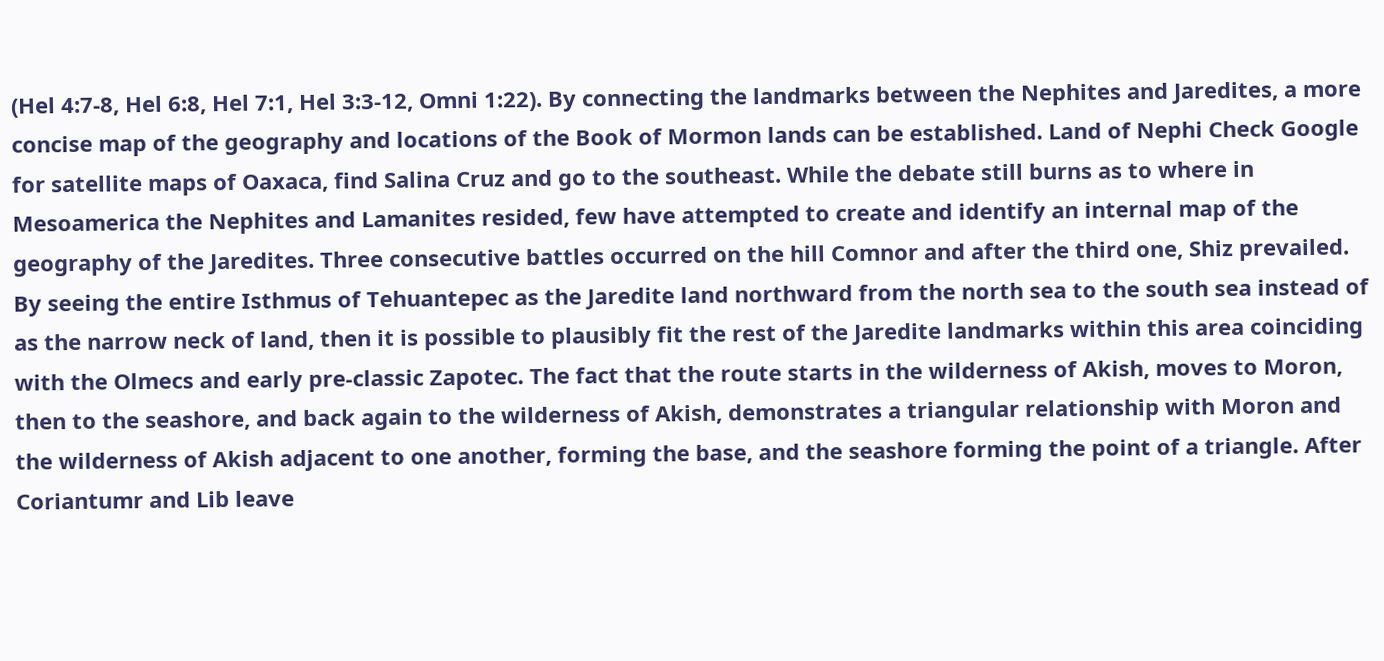(Hel 4:7-8, Hel 6:8, Hel 7:1, Hel 3:3-12, Omni 1:22). By connecting the landmarks between the Nephites and Jaredites, a more concise map of the geography and locations of the Book of Mormon lands can be established. Land of Nephi Check Google for satellite maps of Oaxaca, find Salina Cruz and go to the southeast. While the debate still burns as to where in Mesoamerica the Nephites and Lamanites resided, few have attempted to create and identify an internal map of the geography of the Jaredites. Three consecutive battles occurred on the hill Comnor and after the third one, Shiz prevailed. By seeing the entire Isthmus of Tehuantepec as the Jaredite land northward from the north sea to the south sea instead of as the narrow neck of land, then it is possible to plausibly fit the rest of the Jaredite landmarks within this area coinciding with the Olmecs and early pre-classic Zapotec. The fact that the route starts in the wilderness of Akish, moves to Moron, then to the seashore, and back again to the wilderness of Akish, demonstrates a triangular relationship with Moron and the wilderness of Akish adjacent to one another, forming the base, and the seashore forming the point of a triangle. After Coriantumr and Lib leave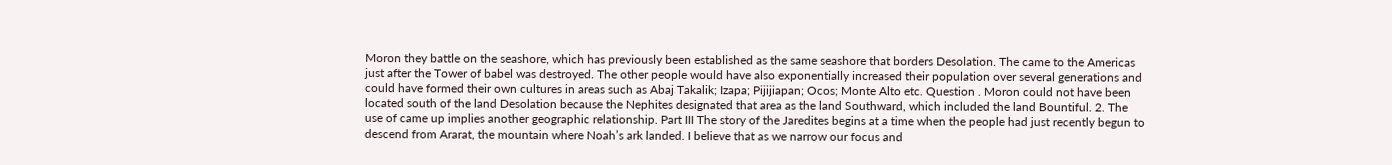Moron they battle on the seashore, which has previously been established as the same seashore that borders Desolation. The came to the Americas just after the Tower of babel was destroyed. The other people would have also exponentially increased their population over several generations and could have formed their own cultures in areas such as Abaj Takalik; Izapa; Pijijiapan; Ocos; Monte Alto etc. Question . Moron could not have been located south of the land Desolation because the Nephites designated that area as the land Southward, which included the land Bountiful. 2. The use of came up implies another geographic relationship. Part III The story of the Jaredites begins at a time when the people had just recently begun to descend from Ararat, the mountain where Noah’s ark landed. I believe that as we narrow our focus and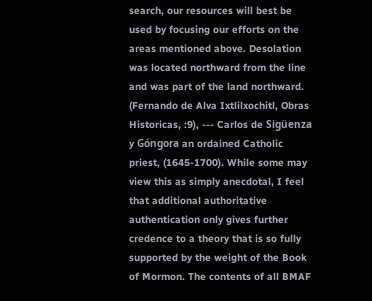search, our resources will best be used by focusing our efforts on the areas mentioned above. Desolation was located northward from the line and was part of the land northward. (Fernando de Alva Ixtlilxochitl, Obras Historicas, :9), --- Carlos de Sigüenza y Góngora an ordained Catholic priest, (1645-1700). While some may view this as simply anecdotal, I feel that additional authoritative authentication only gives further credence to a theory that is so fully supported by the weight of the Book of Mormon. The contents of all BMAF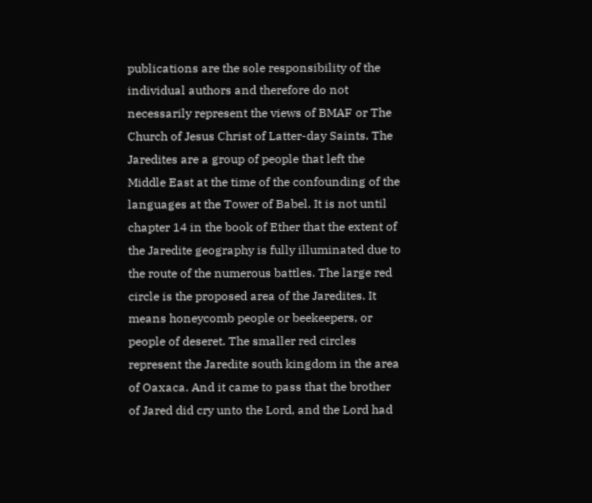publications are the sole responsibility of the individual authors and therefore do not necessarily represent the views of BMAF or The Church of Jesus Christ of Latter-day Saints. The Jaredites are a group of people that left the Middle East at the time of the confounding of the languages at the Tower of Babel. It is not until chapter 14 in the book of Ether that the extent of the Jaredite geography is fully illuminated due to the route of the numerous battles. The large red circle is the proposed area of the Jaredites. It means honeycomb people or beekeepers, or people of deseret. The smaller red circles represent the Jaredite south kingdom in the area of Oaxaca. And it came to pass that the brother of Jared did cry unto the Lord, and the Lord had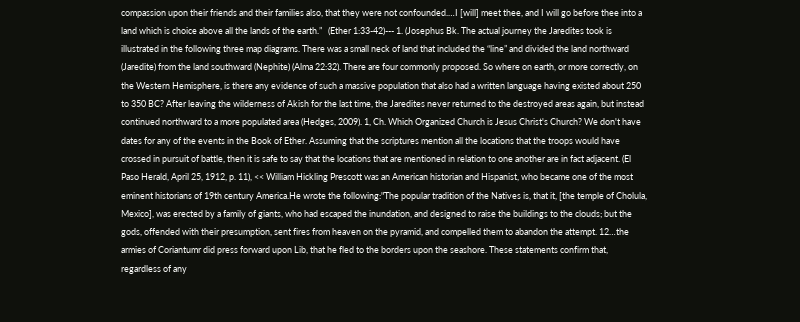compassion upon their friends and their families also, that they were not confounded.…I [will] meet thee, and I will go before thee into a land which is choice above all the lands of the earth.”   (Ether 1:33-42)--- 1. (Josephus Bk. The actual journey the Jaredites took is illustrated in the following three map diagrams. There was a small neck of land that included the “line” and divided the land northward (Jaredite) from the land southward (Nephite) (Alma 22:32). There are four commonly proposed. So where on earth, or more correctly, on the Western Hemisphere, is there any evidence of such a massive population that also had a written language having existed about 250 to 350 BC? After leaving the wilderness of Akish for the last time, the Jaredites never returned to the destroyed areas again, but instead continued northward to a more populated area (Hedges, 2009). 1, Ch. Which Organized Church is Jesus Christ's Church? We don't have dates for any of the events in the Book of Ether. Assuming that the scriptures mention all the locations that the troops would have crossed in pursuit of battle, then it is safe to say that the locations that are mentioned in relation to one another are in fact adjacent. (El Paso Herald, April 25, 1912, p. 11), << William Hickling Prescott was an American historian and Hispanist, who became one of the most eminent historians of 19th century America.He wrote the following:"The popular tradition of the Natives is, that it, [the temple of Cholula, Mexico], was erected by a family of giants, who had escaped the inundation, and designed to raise the buildings to the clouds; but the gods, offended with their presumption, sent fires from heaven on the pyramid, and compelled them to abandon the attempt. 12…the armies of Coriantumr did press forward upon Lib, that he fled to the borders upon the seashore. These statements confirm that, regardless of any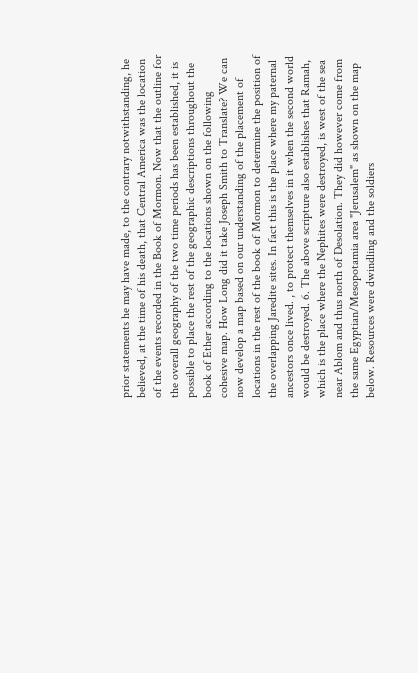prior statements he may have made, to the contrary notwithstanding, he believed, at the time of his death, that Central America was the location of the events recorded in the Book of Mormon. Now that the outline for the overall geography of the two time periods has been established, it is possible to place the rest of the geographic descriptions throughout the book of Ether according to the locations shown on the following cohesive map. How Long did it take Joseph Smith to Translate? We can now develop a map based on our understanding of the placement of locations in the rest of the book of Mormon to determine the position of the overlapping Jaredite sites. In fact this is the place where my paternal ancestors once lived. , to protect themselves in it when the second world would be destroyed. 6. The above scripture also establishes that Ramah, which is the place where the Nephites were destroyed, is west of the sea near Ablom and thus north of Desolation. They did however come from the same Egyptian/Mesopotamia area "Jerusalem" as shown on the map below. Resources were dwindling and the soldiers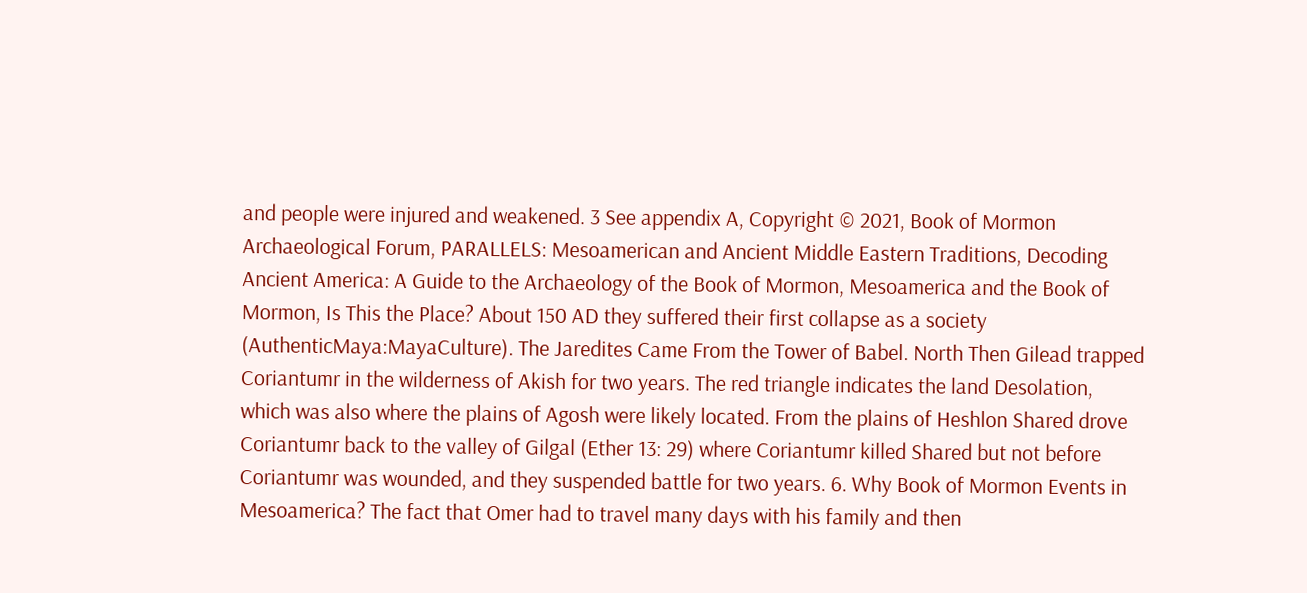and people were injured and weakened. 3 See appendix A, Copyright © 2021, Book of Mormon Archaeological Forum, PARALLELS: Mesoamerican and Ancient Middle Eastern Traditions, Decoding Ancient America: A Guide to the Archaeology of the Book of Mormon, Mesoamerica and the Book of Mormon, Is This the Place? About 150 AD they suffered their first collapse as a society (AuthenticMaya:MayaCulture). The Jaredites Came From the Tower of Babel. North Then Gilead trapped Coriantumr in the wilderness of Akish for two years. The red triangle indicates the land Desolation, which was also where the plains of Agosh were likely located. From the plains of Heshlon Shared drove Coriantumr back to the valley of Gilgal (Ether 13: 29) where Coriantumr killed Shared but not before Coriantumr was wounded, and they suspended battle for two years. 6. Why Book of Mormon Events in Mesoamerica? The fact that Omer had to travel many days with his family and then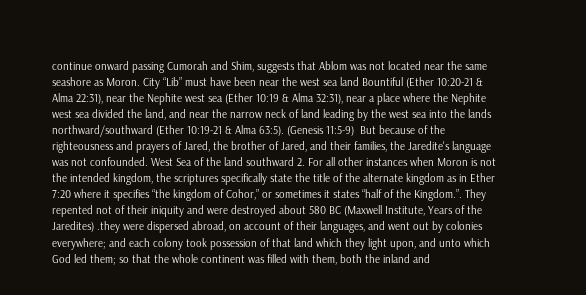continue onward passing Cumorah and Shim, suggests that Ablom was not located near the same seashore as Moron. City “Lib” must have been near the west sea land Bountiful (Ether 10:20-21 & Alma 22:31), near the Nephite west sea (Ether 10:19 & Alma 32:31), near a place where the Nephite west sea divided the land, and near the narrow neck of land leading by the west sea into the lands northward/southward (Ether 10:19-21 & Alma 63:5). (Genesis 11:5-9)  But because of the righteousness and prayers of Jared, the brother of Jared, and their families, the Jaredite's language was not confounded. West Sea of the land southward 2. For all other instances when Moron is not the intended kingdom, the scriptures specifically state the title of the alternate kingdom as in Ether 7:20 where it specifies “the kingdom of Cohor,” or sometimes it states “half of the Kingdom.”. They repented not of their iniquity and were destroyed about 580 BC (Maxwell Institute, Years of the Jaredites) .they were dispersed abroad, on account of their languages, and went out by colonies everywhere; and each colony took possession of that land which they light upon, and unto which God led them; so that the whole continent was filled with them, both the inland and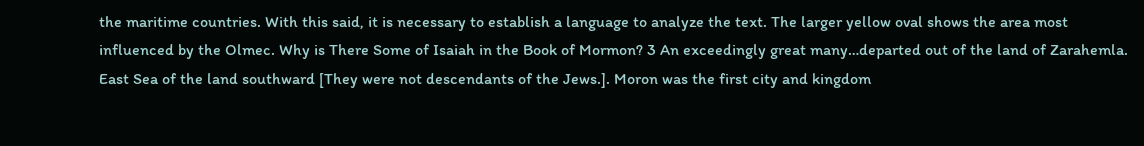the maritime countries. With this said, it is necessary to establish a language to analyze the text. The larger yellow oval shows the area most influenced by the Olmec. Why is There Some of Isaiah in the Book of Mormon? 3 An exceedingly great many…departed out of the land of Zarahemla. East Sea of the land southward [They were not descendants of the Jews.]. Moron was the first city and kingdom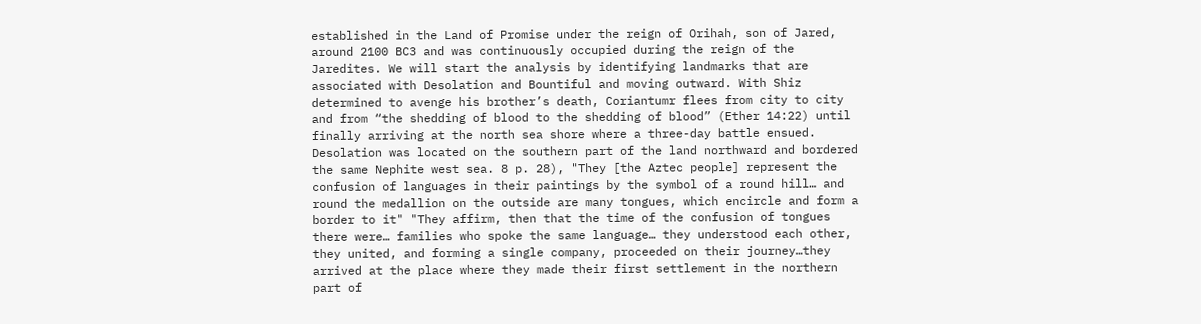established in the Land of Promise under the reign of Orihah, son of Jared, around 2100 BC3 and was continuously occupied during the reign of the Jaredites. We will start the analysis by identifying landmarks that are associated with Desolation and Bountiful and moving outward. With Shiz determined to avenge his brother’s death, Coriantumr flees from city to city and from “the shedding of blood to the shedding of blood” (Ether 14:22) until finally arriving at the north sea shore where a three-day battle ensued. Desolation was located on the southern part of the land northward and bordered the same Nephite west sea. 8 p. 28), "They [the Aztec people] represent the confusion of languages in their paintings by the symbol of a round hill… and round the medallion on the outside are many tongues, which encircle and form a border to it" "They affirm, then that the time of the confusion of tongues there were… families who spoke the same language… they understood each other, they united, and forming a single company, proceeded on their journey…they arrived at the place where they made their first settlement in the northern part of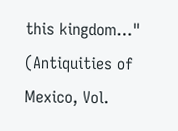this kingdom…"    (Antiquities of Mexico, Vol.